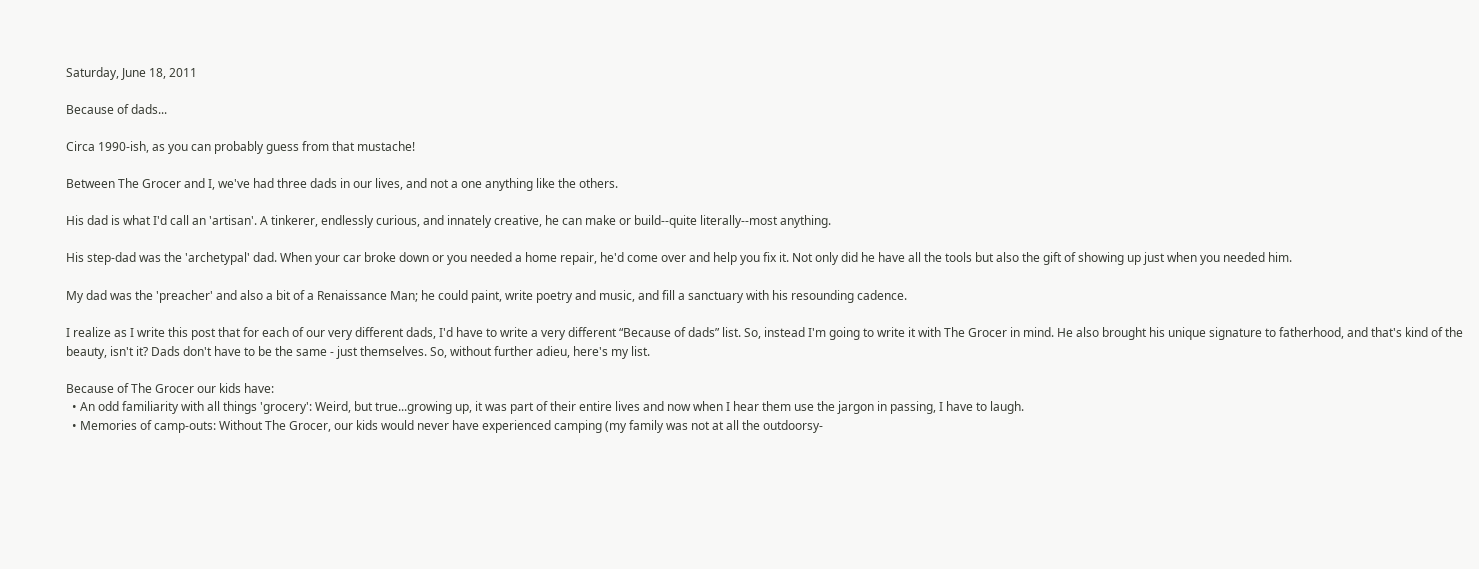Saturday, June 18, 2011

Because of dads...

Circa 1990-ish, as you can probably guess from that mustache!

Between The Grocer and I, we've had three dads in our lives, and not a one anything like the others.

His dad is what I'd call an 'artisan'. A tinkerer, endlessly curious, and innately creative, he can make or build--quite literally--most anything.

His step-dad was the 'archetypal' dad. When your car broke down or you needed a home repair, he'd come over and help you fix it. Not only did he have all the tools but also the gift of showing up just when you needed him.

My dad was the 'preacher' and also a bit of a Renaissance Man; he could paint, write poetry and music, and fill a sanctuary with his resounding cadence.

I realize as I write this post that for each of our very different dads, I'd have to write a very different “Because of dads” list. So, instead I'm going to write it with The Grocer in mind. He also brought his unique signature to fatherhood, and that's kind of the beauty, isn't it? Dads don't have to be the same - just themselves. So, without further adieu, here's my list.

Because of The Grocer our kids have:
  • An odd familiarity with all things 'grocery': Weird, but true...growing up, it was part of their entire lives and now when I hear them use the jargon in passing, I have to laugh.
  • Memories of camp-outs: Without The Grocer, our kids would never have experienced camping (my family was not at all the outdoorsy-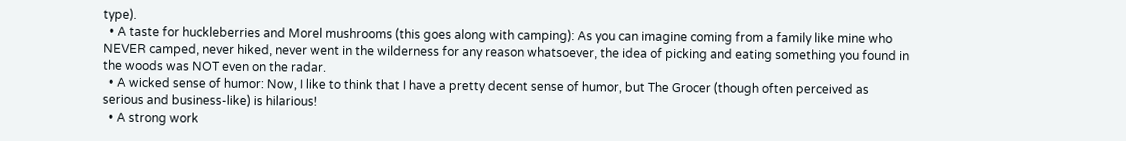type).
  • A taste for huckleberries and Morel mushrooms (this goes along with camping): As you can imagine coming from a family like mine who NEVER camped, never hiked, never went in the wilderness for any reason whatsoever, the idea of picking and eating something you found in the woods was NOT even on the radar.
  • A wicked sense of humor: Now, I like to think that I have a pretty decent sense of humor, but The Grocer (though often perceived as serious and business-like) is hilarious!
  • A strong work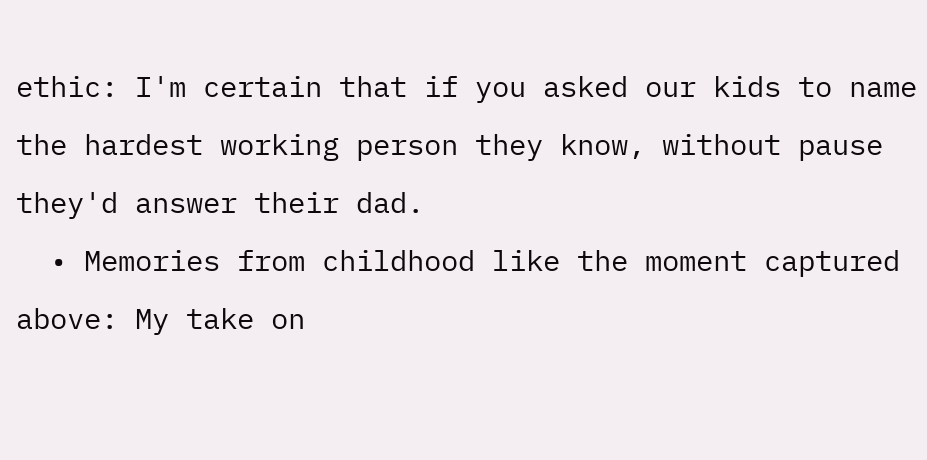ethic: I'm certain that if you asked our kids to name the hardest working person they know, without pause they'd answer their dad.
  • Memories from childhood like the moment captured above: My take on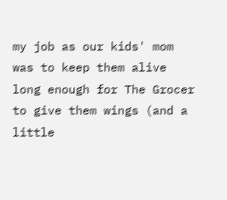my job as our kids' mom was to keep them alive long enough for The Grocer to give them wings (and a little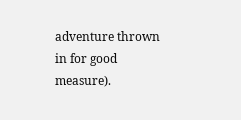adventure thrown in for good measure).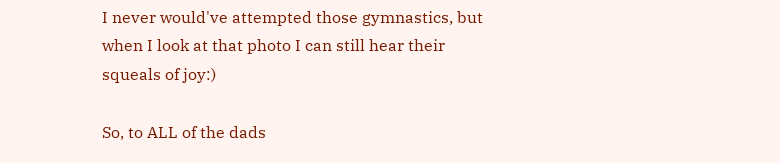I never would've attempted those gymnastics, but when I look at that photo I can still hear their squeals of joy:)

So, to ALL of the dads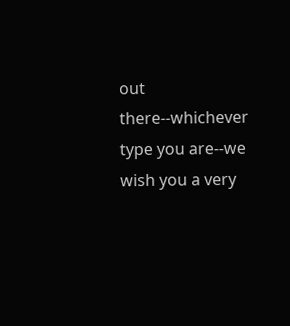out there--whichever type you are--we wish you a very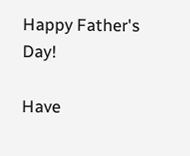Happy Father's Day!

Have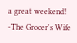a great weekend!
-The Grocer's Wife